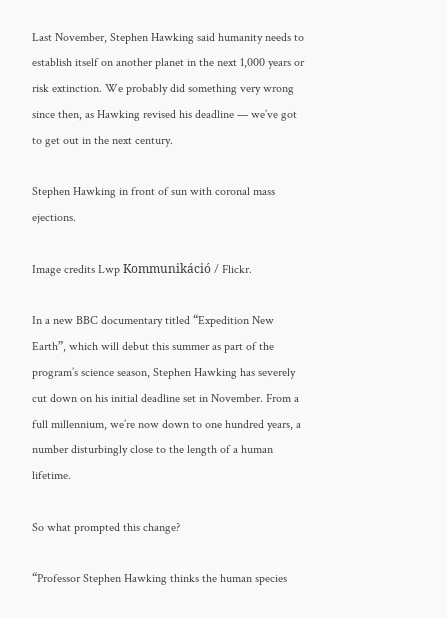Last November, Stephen Hawking said humanity needs to establish itself on another planet in the next 1,000 years or risk extinction. We probably did something very wrong since then, as Hawking revised his deadline — we’ve got to get out in the next century.

Stephen Hawking in front of sun with coronal mass ejections.

Image credits Lwp Kommunikáció / Flickr.

In a new BBC documentary titled “Expedition New Earth”, which will debut this summer as part of the program’s science season, Stephen Hawking has severely cut down on his initial deadline set in November. From a full millennium, we’re now down to one hundred years, a number disturbingly close to the length of a human lifetime.

So what prompted this change?

“Professor Stephen Hawking thinks the human species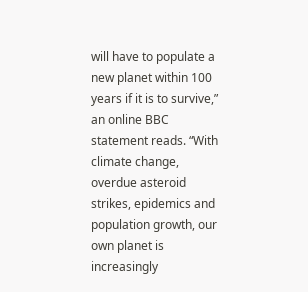will have to populate a new planet within 100 years if it is to survive,” an online BBC statement reads. “With climate change, overdue asteroid strikes, epidemics and population growth, our own planet is increasingly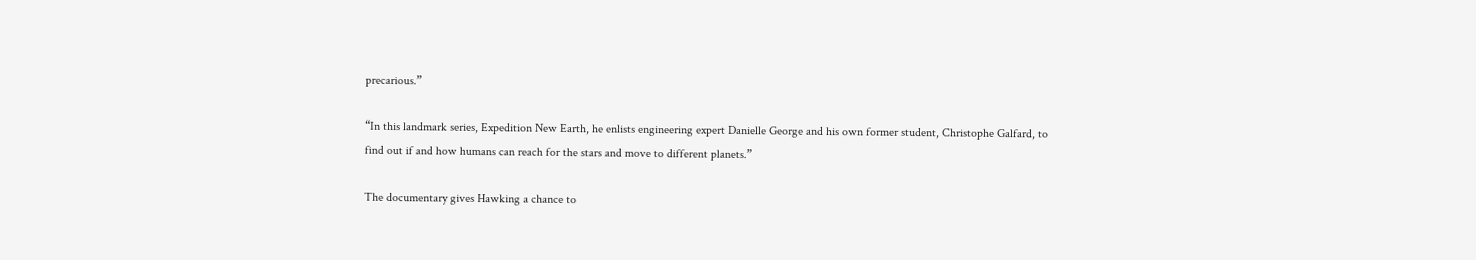precarious.”

“In this landmark series, Expedition New Earth, he enlists engineering expert Danielle George and his own former student, Christophe Galfard, to find out if and how humans can reach for the stars and move to different planets.”

The documentary gives Hawking a chance to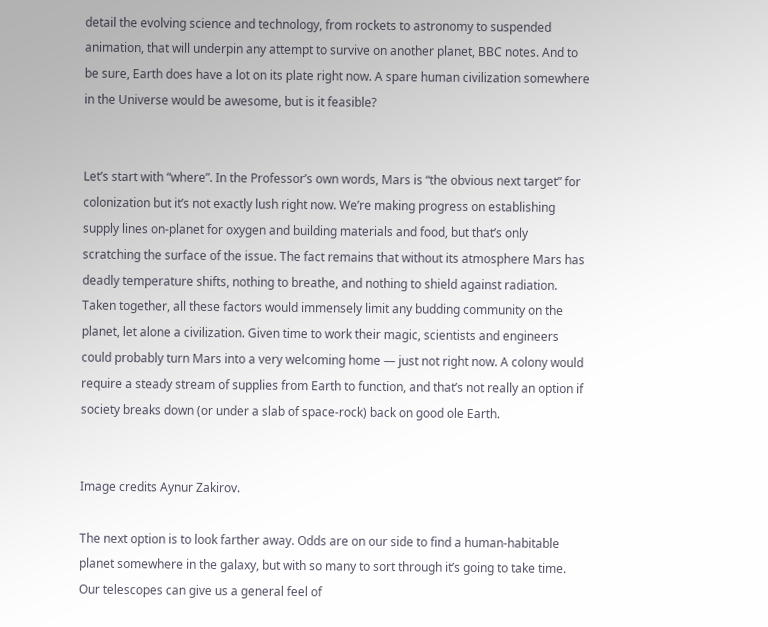detail the evolving science and technology, from rockets to astronomy to suspended animation, that will underpin any attempt to survive on another planet, BBC notes. And to be sure, Earth does have a lot on its plate right now. A spare human civilization somewhere in the Universe would be awesome, but is it feasible?


Let’s start with “where”. In the Professor’s own words, Mars is “the obvious next target” for colonization but it’s not exactly lush right now. We’re making progress on establishing supply lines on-planet for oxygen and building materials and food, but that’s only scratching the surface of the issue. The fact remains that without its atmosphere Mars has deadly temperature shifts, nothing to breathe, and nothing to shield against radiation. Taken together, all these factors would immensely limit any budding community on the planet, let alone a civilization. Given time to work their magic, scientists and engineers could probably turn Mars into a very welcoming home — just not right now. A colony would require a steady stream of supplies from Earth to function, and that’s not really an option if society breaks down (or under a slab of space-rock) back on good ole Earth.


Image credits Aynur Zakirov.

The next option is to look farther away. Odds are on our side to find a human-habitable planet somewhere in the galaxy, but with so many to sort through it’s going to take time. Our telescopes can give us a general feel of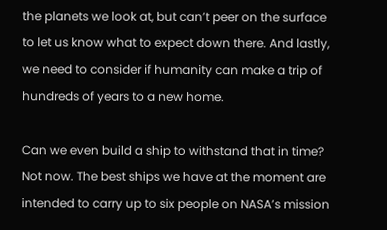the planets we look at, but can’t peer on the surface to let us know what to expect down there. And lastly, we need to consider if humanity can make a trip of hundreds of years to a new home.

Can we even build a ship to withstand that in time? Not now. The best ships we have at the moment are intended to carry up to six people on NASA’s mission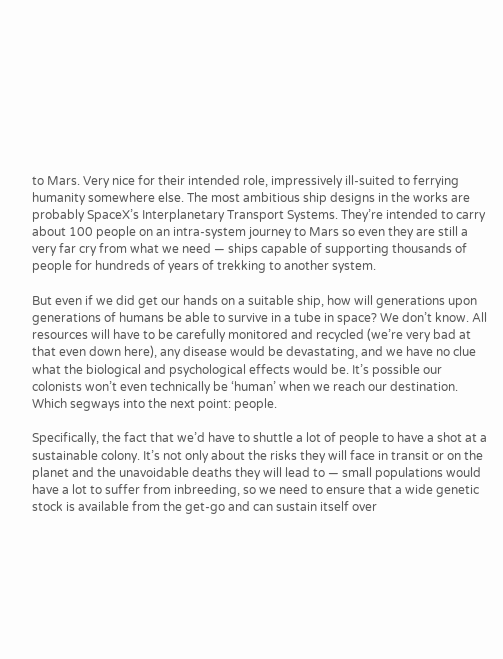to Mars. Very nice for their intended role, impressively ill-suited to ferrying humanity somewhere else. The most ambitious ship designs in the works are probably SpaceX’s Interplanetary Transport Systems. They’re intended to carry about 100 people on an intra-system journey to Mars so even they are still a very far cry from what we need — ships capable of supporting thousands of people for hundreds of years of trekking to another system.

But even if we did get our hands on a suitable ship, how will generations upon generations of humans be able to survive in a tube in space? We don’t know. All resources will have to be carefully monitored and recycled (we’re very bad at that even down here), any disease would be devastating, and we have no clue what the biological and psychological effects would be. It’s possible our colonists won’t even technically be ‘human’ when we reach our destination. Which segways into the next point: people.

Specifically, the fact that we’d have to shuttle a lot of people to have a shot at a sustainable colony. It’s not only about the risks they will face in transit or on the planet and the unavoidable deaths they will lead to — small populations would have a lot to suffer from inbreeding, so we need to ensure that a wide genetic stock is available from the get-go and can sustain itself over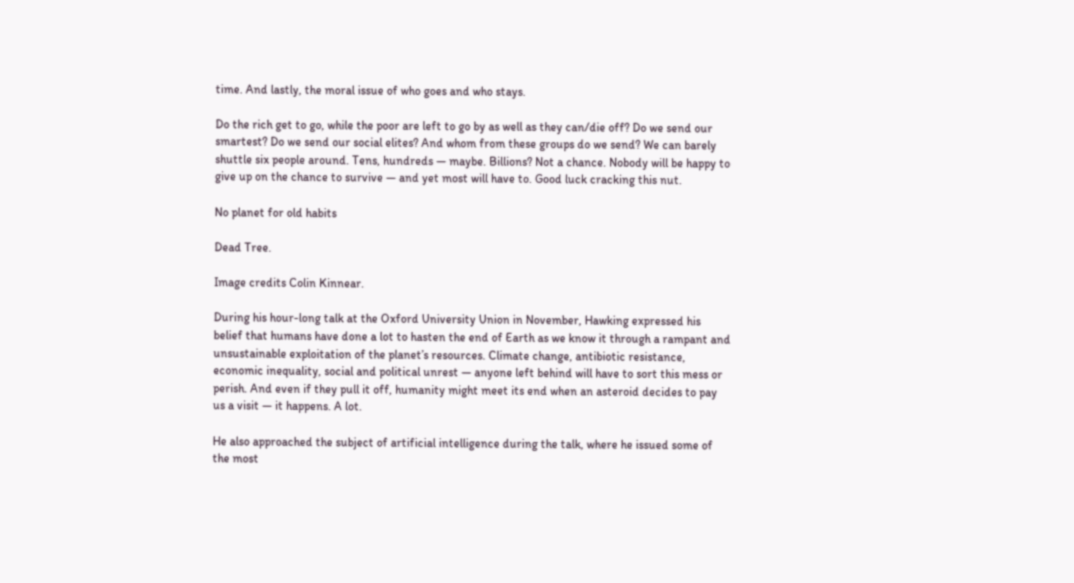time. And lastly, the moral issue of who goes and who stays.

Do the rich get to go, while the poor are left to go by as well as they can/die off? Do we send our smartest? Do we send our social elites? And whom from these groups do we send? We can barely shuttle six people around. Tens, hundreds — maybe. Billions? Not a chance. Nobody will be happy to give up on the chance to survive — and yet most will have to. Good luck cracking this nut.

No planet for old habits

Dead Tree.

Image credits Colin Kinnear.

During his hour-long talk at the Oxford University Union in November, Hawking expressed his belief that humans have done a lot to hasten the end of Earth as we know it through a rampant and unsustainable exploitation of the planet’s resources. Climate change, antibiotic resistance, economic inequality, social and political unrest — anyone left behind will have to sort this mess or perish. And even if they pull it off, humanity might meet its end when an asteroid decides to pay us a visit — it happens. A lot.

He also approached the subject of artificial intelligence during the talk, where he issued some of the most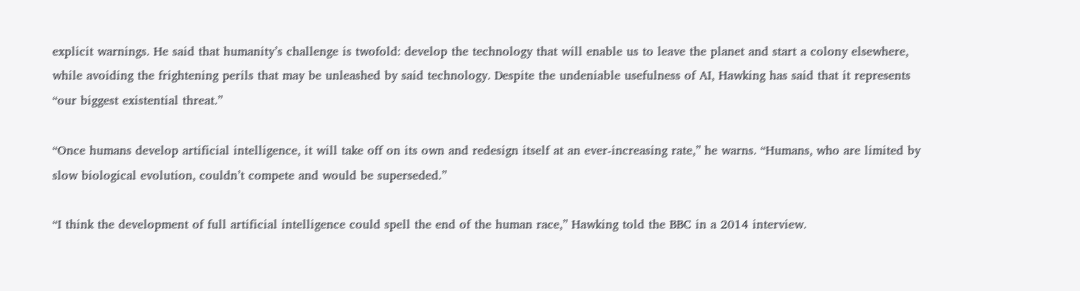explicit warnings. He said that humanity’s challenge is twofold: develop the technology that will enable us to leave the planet and start a colony elsewhere, while avoiding the frightening perils that may be unleashed by said technology. Despite the undeniable usefulness of AI, Hawking has said that it represents “our biggest existential threat.”

“Once humans develop artificial intelligence, it will take off on its own and redesign itself at an ever-increasing rate,” he warns. “Humans, who are limited by slow biological evolution, couldn’t compete and would be superseded.”

“I think the development of full artificial intelligence could spell the end of the human race,” Hawking told the BBC in a 2014 interview.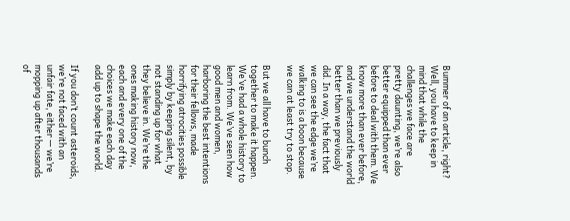Bummer of an article, right? Well, you have to keep in mind that while the challenges we face are pretty daunting, we’re also better equipped than ever before to deal with them. We know more than ever before, and we understand the world better than we previously did. In a way, the fact that we can see the edge we’re walking to is a boon because we can at least try to stop.

But we all have to bunch together to make it happen. We’ve had a whole history to learn from. We’ve seen how good men and women, harboring the best intentions for their fellows, made horrifying atrocities possible simply by keeping silent, by not standing up for what they believe in. We’re the ones making history now, each and every one of the choices we make each day add up to shape the world.

If you don’t count asteroids, we’re not faced with an unfair fate, either — we’re mopping up after thousands of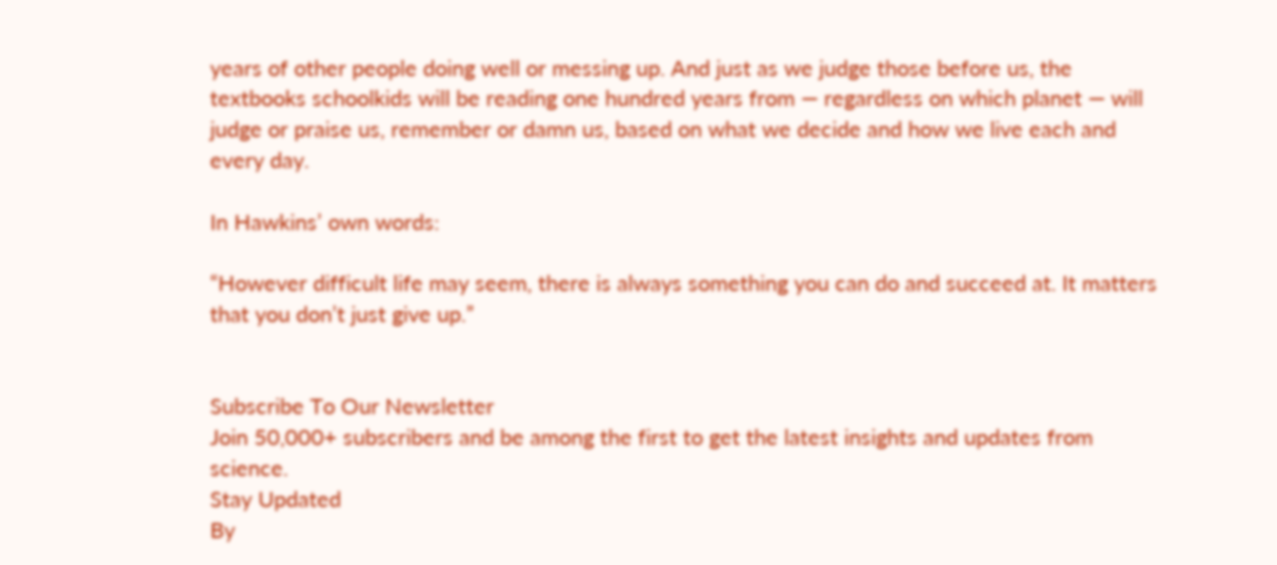years of other people doing well or messing up. And just as we judge those before us, the textbooks schoolkids will be reading one hundred years from — regardless on which planet — will judge or praise us, remember or damn us, based on what we decide and how we live each and every day.

In Hawkins’ own words:

“However difficult life may seem, there is always something you can do and succeed at. It matters that you don’t just give up.”


Subscribe To Our Newsletter
Join 50,000+ subscribers and be among the first to get the latest insights and updates from science.
Stay Updated
By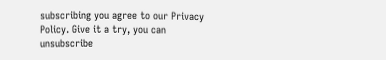subscribing you agree to our Privacy Policy. Give it a try, you can unsubscribe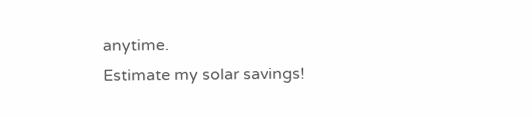anytime.
Estimate my solar savings!